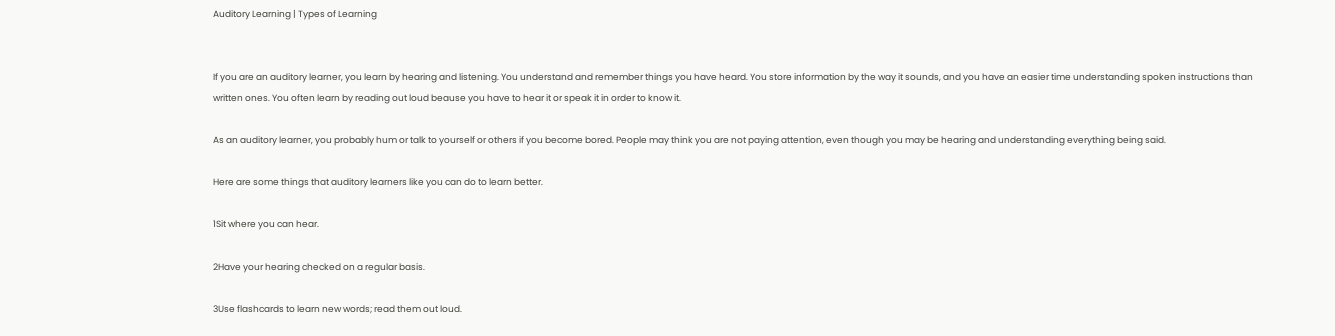Auditory Learning | Types of Learning


If you are an auditory learner, you learn by hearing and listening. You understand and remember things you have heard. You store information by the way it sounds, and you have an easier time understanding spoken instructions than written ones. You often learn by reading out loud beause you have to hear it or speak it in order to know it.

As an auditory learner, you probably hum or talk to yourself or others if you become bored. People may think you are not paying attention, even though you may be hearing and understanding everything being said.

Here are some things that auditory learners like you can do to learn better.

1Sit where you can hear.

2Have your hearing checked on a regular basis.

3Use flashcards to learn new words; read them out loud.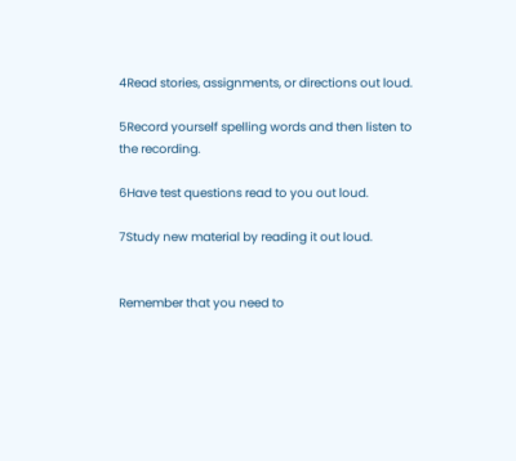4Read stories, assignments, or directions out loud.

5Record yourself spelling words and then listen to the recording.

6Have test questions read to you out loud.

7Study new material by reading it out loud.


Remember that you need to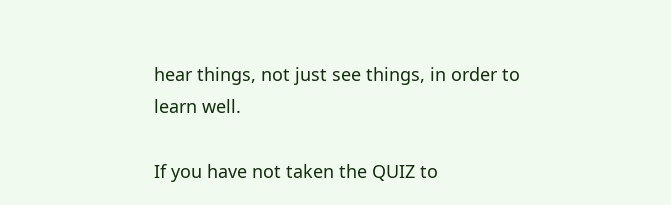hear things, not just see things, in order to learn well.

If you have not taken the QUIZ to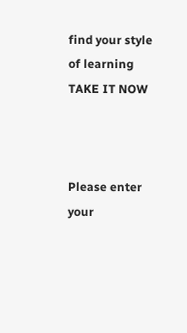find your style of learning TAKE IT NOW



Please enter your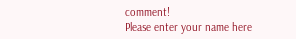comment!
Please enter your name here